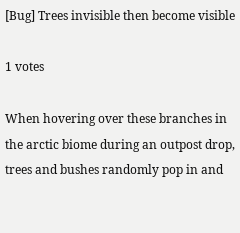[Bug] Trees invisible then become visible

1 votes

When hovering over these branches in the arctic biome during an outpost drop, trees and bushes randomly pop in and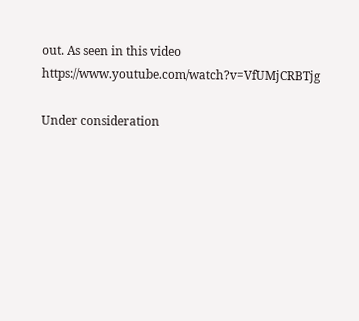out. As seen in this video https://www.youtube.com/watch?v=VfUMjCRBTjg

Under consideration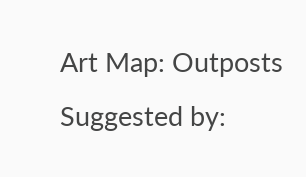Art Map: Outposts Suggested by: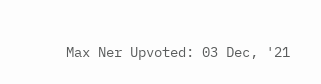Max Ner Upvoted: 03 Dec, '21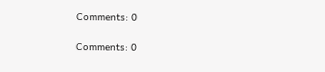Comments: 0

Comments: 0